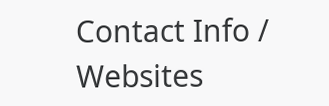Contact Info / Websites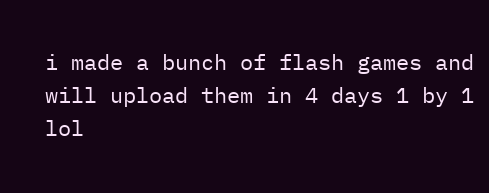i made a bunch of flash games and will upload them in 4 days 1 by 1 lol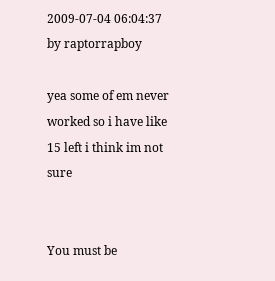2009-07-04 06:04:37 by raptorrapboy

yea some of em never worked so i have like 15 left i think im not sure


You must be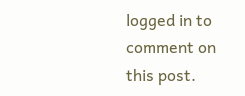logged in to comment on this post.